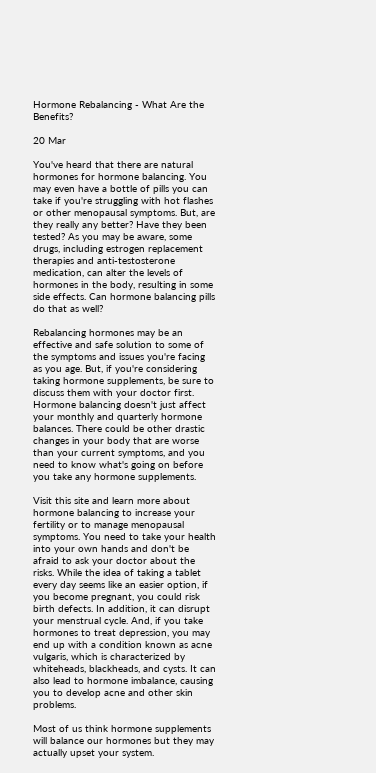Hormone Rebalancing - What Are the Benefits?

20 Mar

You've heard that there are natural hormones for hormone balancing. You may even have a bottle of pills you can take if you're struggling with hot flashes or other menopausal symptoms. But, are they really any better? Have they been tested? As you may be aware, some drugs, including estrogen replacement therapies and anti-testosterone medication, can alter the levels of hormones in the body, resulting in some side effects. Can hormone balancing pills do that as well?

Rebalancing hormones may be an effective and safe solution to some of the symptoms and issues you're facing as you age. But, if you're considering taking hormone supplements, be sure to discuss them with your doctor first. Hormone balancing doesn't just affect your monthly and quarterly hormone balances. There could be other drastic changes in your body that are worse than your current symptoms, and you need to know what's going on before you take any hormone supplements.

Visit this site and learn more about hormone balancing to increase your fertility or to manage menopausal symptoms. You need to take your health into your own hands and don't be afraid to ask your doctor about the risks. While the idea of taking a tablet every day seems like an easier option, if you become pregnant, you could risk birth defects. In addition, it can disrupt your menstrual cycle. And, if you take hormones to treat depression, you may end up with a condition known as acne vulgaris, which is characterized by whiteheads, blackheads, and cysts. It can also lead to hormone imbalance, causing you to develop acne and other skin problems.

Most of us think hormone supplements will balance our hormones but they may actually upset your system.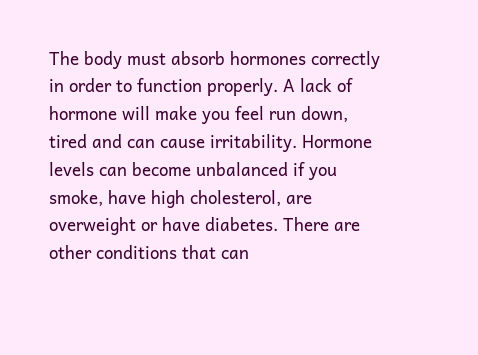The body must absorb hormones correctly in order to function properly. A lack of hormone will make you feel run down, tired and can cause irritability. Hormone levels can become unbalanced if you smoke, have high cholesterol, are overweight or have diabetes. There are other conditions that can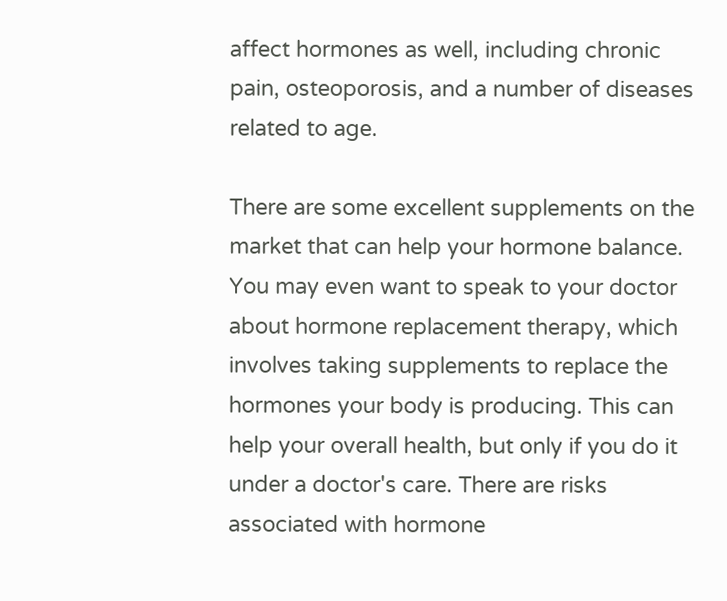affect hormones as well, including chronic pain, osteoporosis, and a number of diseases related to age.

There are some excellent supplements on the market that can help your hormone balance. You may even want to speak to your doctor about hormone replacement therapy, which involves taking supplements to replace the hormones your body is producing. This can help your overall health, but only if you do it under a doctor's care. There are risks associated with hormone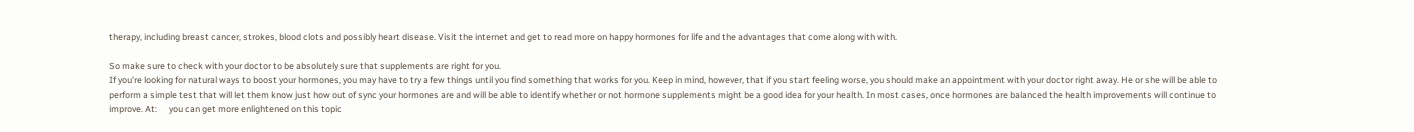therapy, including breast cancer, strokes, blood clots and possibly heart disease. Visit the internet and get to read more on happy hormones for life and the advantages that come along with with.

So make sure to check with your doctor to be absolutely sure that supplements are right for you.
If you're looking for natural ways to boost your hormones, you may have to try a few things until you find something that works for you. Keep in mind, however, that if you start feeling worse, you should make an appointment with your doctor right away. He or she will be able to perform a simple test that will let them know just how out of sync your hormones are and will be able to identify whether or not hormone supplements might be a good idea for your health. In most cases, once hormones are balanced the health improvements will continue to improve. At:      you can get more enlightened on this topic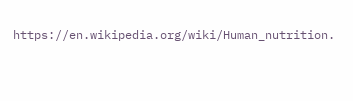https://en.wikipedia.org/wiki/Human_nutrition.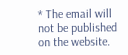* The email will not be published on the website.